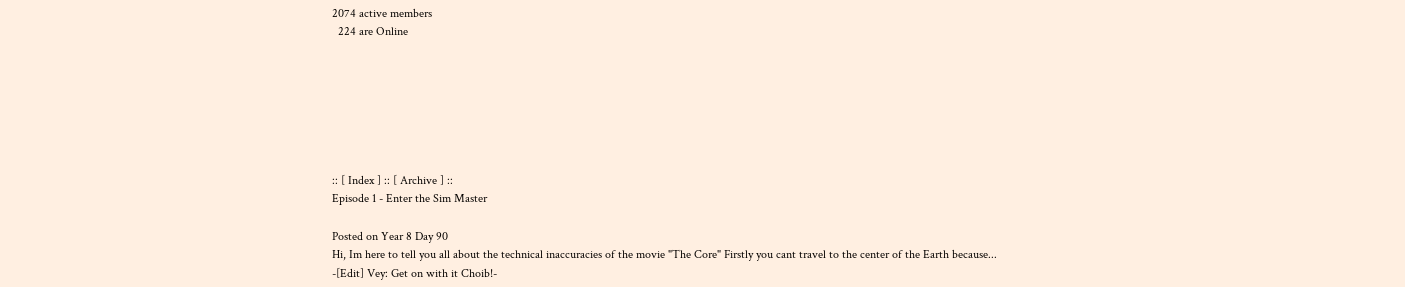2074 active members
  224 are Online







:: [ Index ] :: [ Archive ] ::
Episode 1 - Enter the Sim Master

Posted on Year 8 Day 90
Hi, Im here to tell you all about the technical inaccuracies of the movie "The Core" Firstly you cant travel to the center of the Earth because...
-[Edit] Vey: Get on with it Choib!-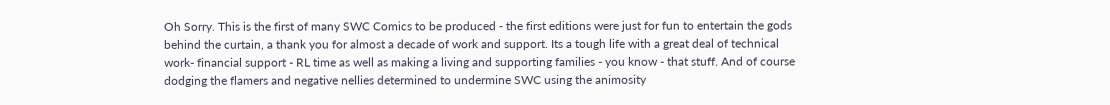Oh Sorry. This is the first of many SWC Comics to be produced - the first editions were just for fun to entertain the gods behind the curtain, a thank you for almost a decade of work and support. Its a tough life with a great deal of technical work- financial support - RL time as well as making a living and supporting families - you know - that stuff. And of course dodging the flamers and negative nellies determined to undermine SWC using the animosity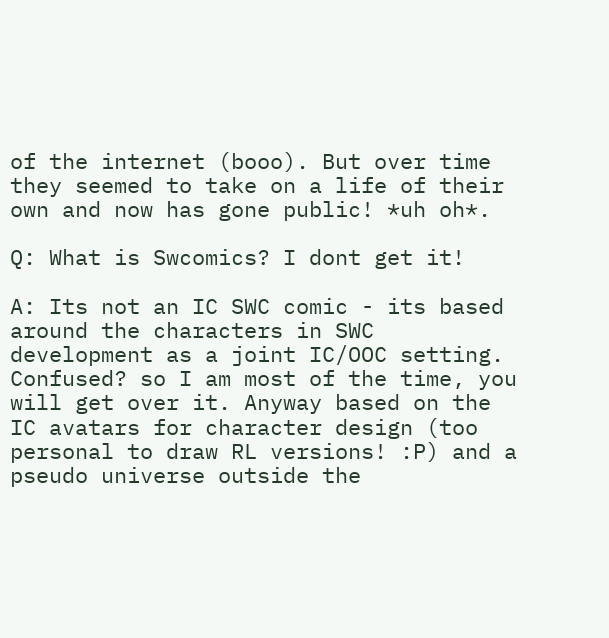of the internet (booo). But over time they seemed to take on a life of their own and now has gone public! *uh oh*.

Q: What is Swcomics? I dont get it!

A: Its not an IC SWC comic - its based around the characters in SWC development as a joint IC/OOC setting. Confused? so I am most of the time, you will get over it. Anyway based on the IC avatars for character design (too personal to draw RL versions! :P) and a pseudo universe outside the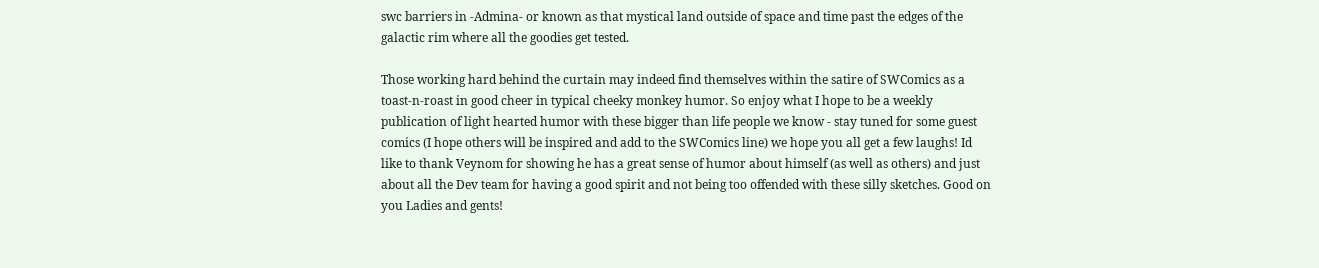swc barriers in -Admina- or known as that mystical land outside of space and time past the edges of the galactic rim where all the goodies get tested.

Those working hard behind the curtain may indeed find themselves within the satire of SWComics as a toast-n-roast in good cheer in typical cheeky monkey humor. So enjoy what I hope to be a weekly publication of light hearted humor with these bigger than life people we know - stay tuned for some guest comics (I hope others will be inspired and add to the SWComics line) we hope you all get a few laughs! Id like to thank Veynom for showing he has a great sense of humor about himself (as well as others) and just about all the Dev team for having a good spirit and not being too offended with these silly sketches. Good on you Ladies and gents!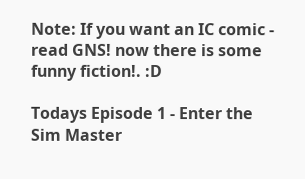Note: If you want an IC comic - read GNS! now there is some funny fiction!. :D

Todays Episode 1 - Enter the Sim Master